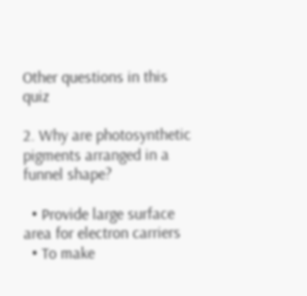Other questions in this quiz

2. Why are photosynthetic pigments arranged in a funnel shape?

  • Provide large surface area for electron carriers
  • To make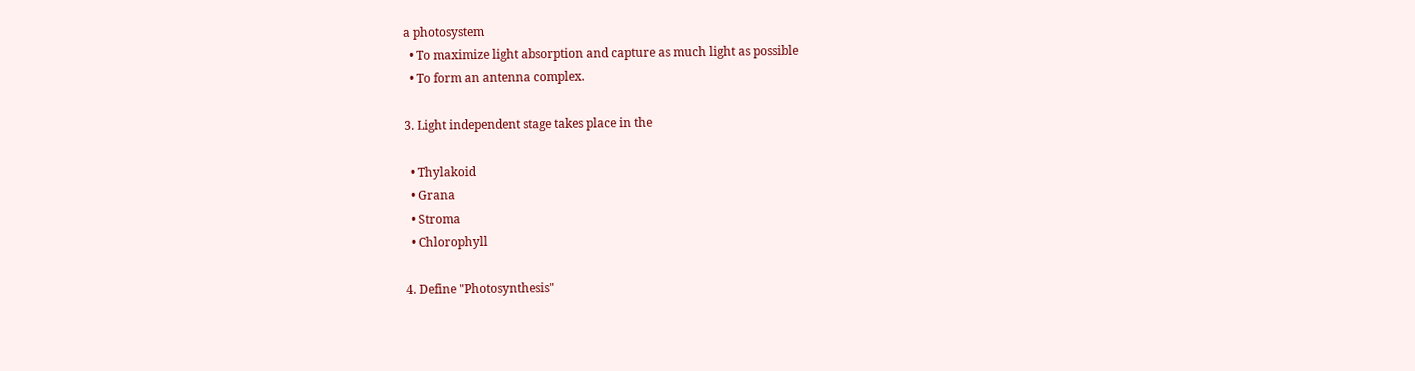a photosystem
  • To maximize light absorption and capture as much light as possible
  • To form an antenna complex.

3. Light independent stage takes place in the

  • Thylakoid
  • Grana
  • Stroma
  • Chlorophyll

4. Define "Photosynthesis"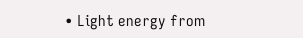• Light energy from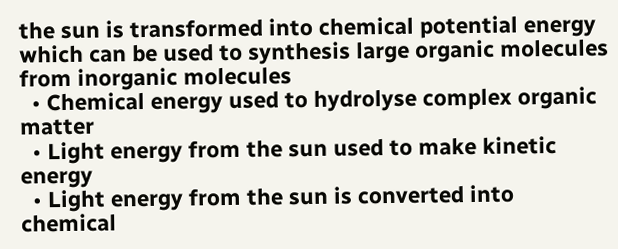the sun is transformed into chemical potential energy which can be used to synthesis large organic molecules from inorganic molecules
  • Chemical energy used to hydrolyse complex organic matter
  • Light energy from the sun used to make kinetic energy
  • Light energy from the sun is converted into chemical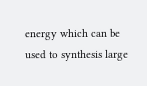energy which can be used to synthesis large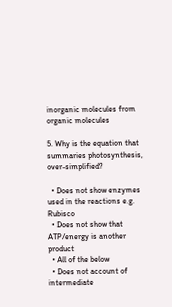inorganic molecules from organic molecules

5. Why is the equation that summaries photosynthesis, over-simplified?

  • Does not show enzymes used in the reactions e.g. Rubisco
  • Does not show that ATP/energy is another product
  • All of the below
  • Does not account of intermediate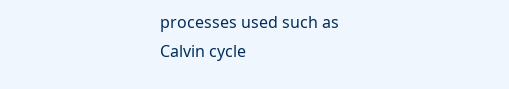processes used such as Calvin cycle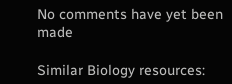No comments have yet been made

Similar Biology resources: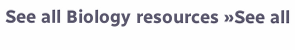See all Biology resources »See all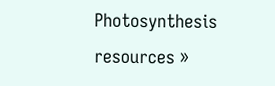Photosynthesis resources »